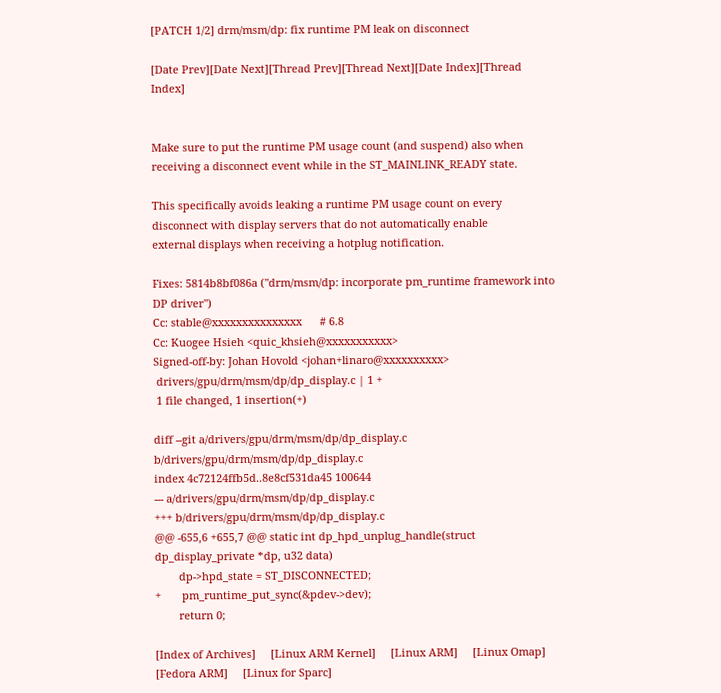[PATCH 1/2] drm/msm/dp: fix runtime PM leak on disconnect

[Date Prev][Date Next][Thread Prev][Thread Next][Date Index][Thread Index]


Make sure to put the runtime PM usage count (and suspend) also when
receiving a disconnect event while in the ST_MAINLINK_READY state.

This specifically avoids leaking a runtime PM usage count on every
disconnect with display servers that do not automatically enable
external displays when receiving a hotplug notification.

Fixes: 5814b8bf086a ("drm/msm/dp: incorporate pm_runtime framework into DP driver")
Cc: stable@xxxxxxxxxxxxxxx      # 6.8
Cc: Kuogee Hsieh <quic_khsieh@xxxxxxxxxxx>
Signed-off-by: Johan Hovold <johan+linaro@xxxxxxxxxx>
 drivers/gpu/drm/msm/dp/dp_display.c | 1 +
 1 file changed, 1 insertion(+)

diff --git a/drivers/gpu/drm/msm/dp/dp_display.c b/drivers/gpu/drm/msm/dp/dp_display.c
index 4c72124ffb5d..8e8cf531da45 100644
--- a/drivers/gpu/drm/msm/dp/dp_display.c
+++ b/drivers/gpu/drm/msm/dp/dp_display.c
@@ -655,6 +655,7 @@ static int dp_hpd_unplug_handle(struct dp_display_private *dp, u32 data)
        dp->hpd_state = ST_DISCONNECTED;
+       pm_runtime_put_sync(&pdev->dev);
        return 0;

[Index of Archives]     [Linux ARM Kernel]     [Linux ARM]     [Linux Omap]     [Fedora ARM]     [Linux for Sparc]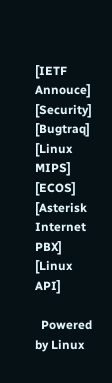[IETF Annouce]     [Security]     [Bugtraq]     [Linux MIPS]     [ECOS]     [Asterisk Internet PBX]     [Linux API]

  Powered by Linux